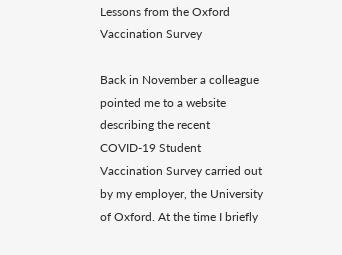Lessons from the Oxford Vaccination Survey

Back in November a colleague pointed me to a website describing the recent COVID-19 Student Vaccination Survey carried out by my employer, the University of Oxford. At the time I briefly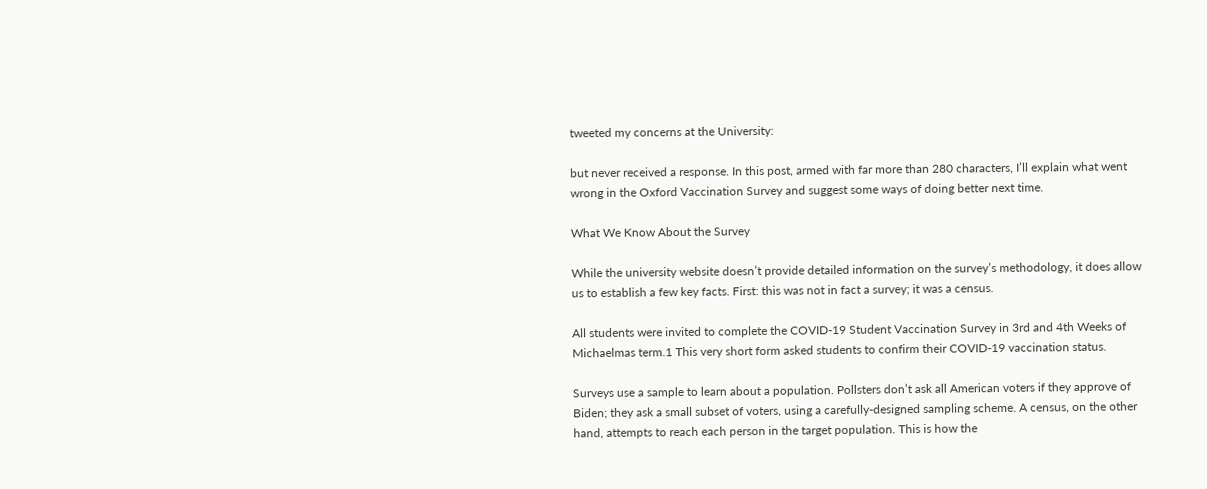tweeted my concerns at the University:

but never received a response. In this post, armed with far more than 280 characters, I’ll explain what went wrong in the Oxford Vaccination Survey and suggest some ways of doing better next time.

What We Know About the Survey

While the university website doesn’t provide detailed information on the survey’s methodology, it does allow us to establish a few key facts. First: this was not in fact a survey; it was a census.

All students were invited to complete the COVID-19 Student Vaccination Survey in 3rd and 4th Weeks of Michaelmas term.1 This very short form asked students to confirm their COVID-19 vaccination status.

Surveys use a sample to learn about a population. Pollsters don’t ask all American voters if they approve of Biden; they ask a small subset of voters, using a carefully-designed sampling scheme. A census, on the other hand, attempts to reach each person in the target population. This is how the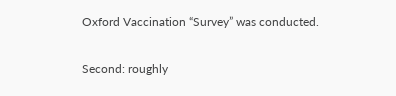Oxford Vaccination “Survey” was conducted.

Second: roughly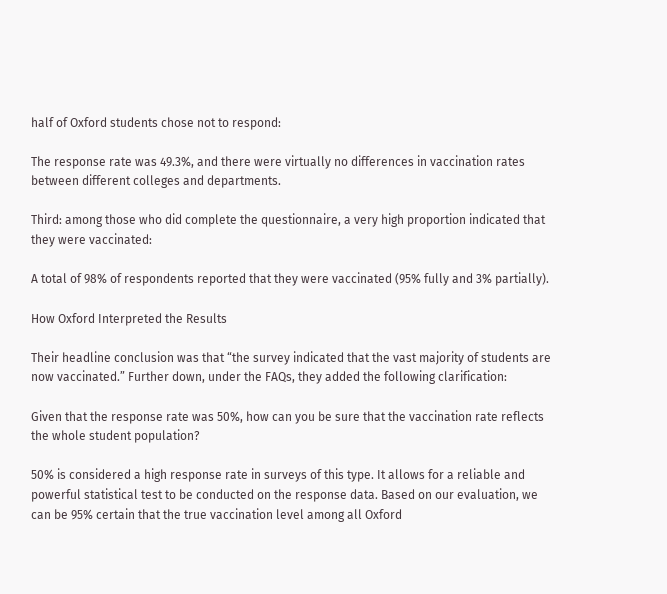half of Oxford students chose not to respond:

The response rate was 49.3%, and there were virtually no differences in vaccination rates between different colleges and departments.

Third: among those who did complete the questionnaire, a very high proportion indicated that they were vaccinated:

A total of 98% of respondents reported that they were vaccinated (95% fully and 3% partially).

How Oxford Interpreted the Results

Their headline conclusion was that “the survey indicated that the vast majority of students are now vaccinated.” Further down, under the FAQs, they added the following clarification:

Given that the response rate was 50%, how can you be sure that the vaccination rate reflects the whole student population?

50% is considered a high response rate in surveys of this type. It allows for a reliable and powerful statistical test to be conducted on the response data. Based on our evaluation, we can be 95% certain that the true vaccination level among all Oxford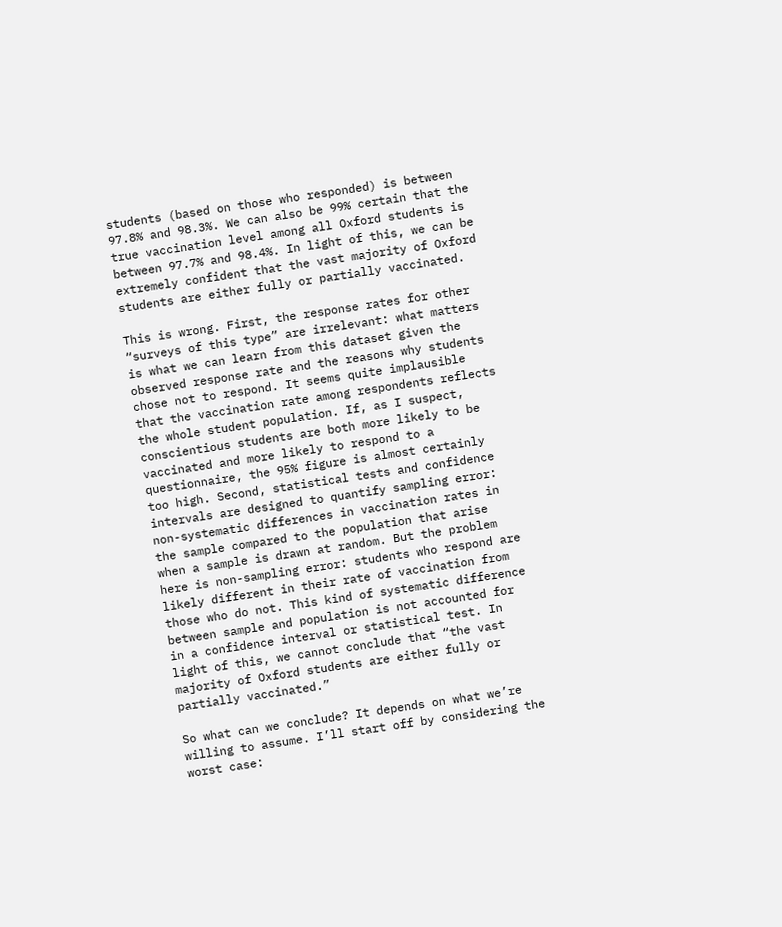students (based on those who responded) is between 97.8% and 98.3%. We can also be 99% certain that the true vaccination level among all Oxford students is between 97.7% and 98.4%. In light of this, we can be extremely confident that the vast majority of Oxford students are either fully or partially vaccinated.

This is wrong. First, the response rates for other “surveys of this type” are irrelevant: what matters is what we can learn from this dataset given the observed response rate and the reasons why students chose not to respond. It seems quite implausible that the vaccination rate among respondents reflects the whole student population. If, as I suspect, conscientious students are both more likely to be vaccinated and more likely to respond to a questionnaire, the 95% figure is almost certainly too high. Second, statistical tests and confidence intervals are designed to quantify sampling error: non-systematic differences in vaccination rates in the sample compared to the population that arise when a sample is drawn at random. But the problem here is non-sampling error: students who respond are likely different in their rate of vaccination from those who do not. This kind of systematic difference between sample and population is not accounted for in a confidence interval or statistical test. In light of this, we cannot conclude that “the vast majority of Oxford students are either fully or partially vaccinated.”

So what can we conclude? It depends on what we’re willing to assume. I’ll start off by considering the worst case: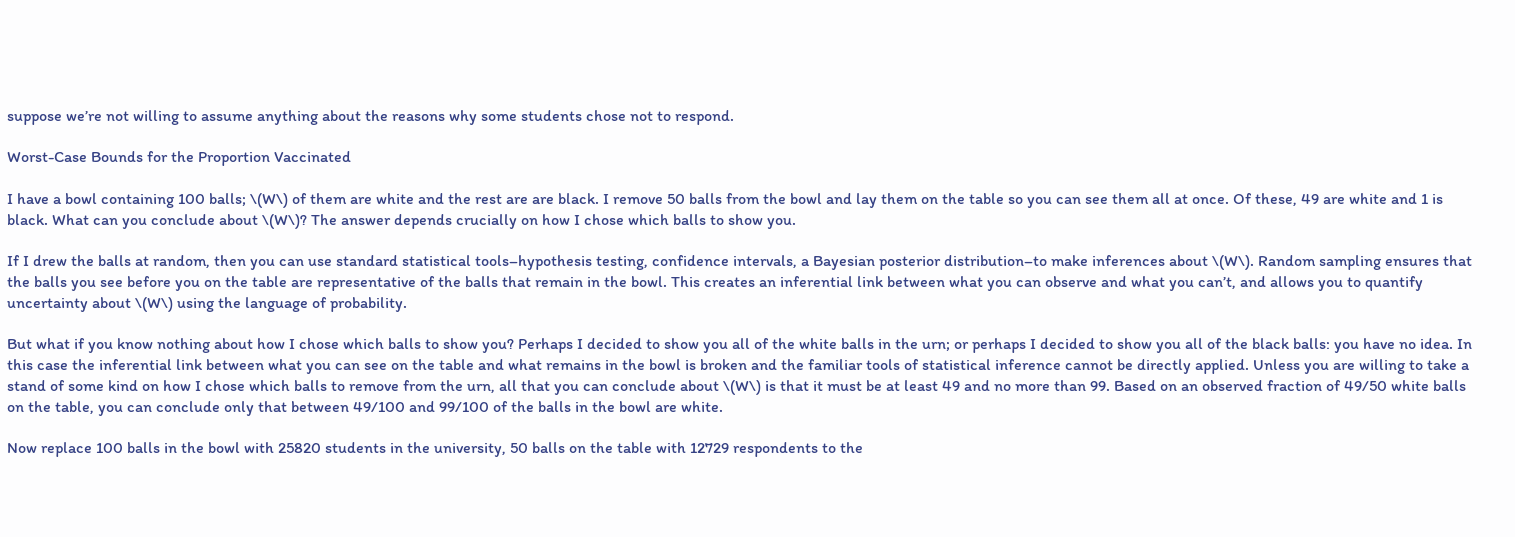suppose we’re not willing to assume anything about the reasons why some students chose not to respond.

Worst-Case Bounds for the Proportion Vaccinated

I have a bowl containing 100 balls; \(W\) of them are white and the rest are are black. I remove 50 balls from the bowl and lay them on the table so you can see them all at once. Of these, 49 are white and 1 is black. What can you conclude about \(W\)? The answer depends crucially on how I chose which balls to show you.

If I drew the balls at random, then you can use standard statistical tools–hypothesis testing, confidence intervals, a Bayesian posterior distribution–to make inferences about \(W\). Random sampling ensures that the balls you see before you on the table are representative of the balls that remain in the bowl. This creates an inferential link between what you can observe and what you can’t, and allows you to quantify uncertainty about \(W\) using the language of probability.

But what if you know nothing about how I chose which balls to show you? Perhaps I decided to show you all of the white balls in the urn; or perhaps I decided to show you all of the black balls: you have no idea. In this case the inferential link between what you can see on the table and what remains in the bowl is broken and the familiar tools of statistical inference cannot be directly applied. Unless you are willing to take a stand of some kind on how I chose which balls to remove from the urn, all that you can conclude about \(W\) is that it must be at least 49 and no more than 99. Based on an observed fraction of 49/50 white balls on the table, you can conclude only that between 49/100 and 99/100 of the balls in the bowl are white.

Now replace 100 balls in the bowl with 25820 students in the university, 50 balls on the table with 12729 respondents to the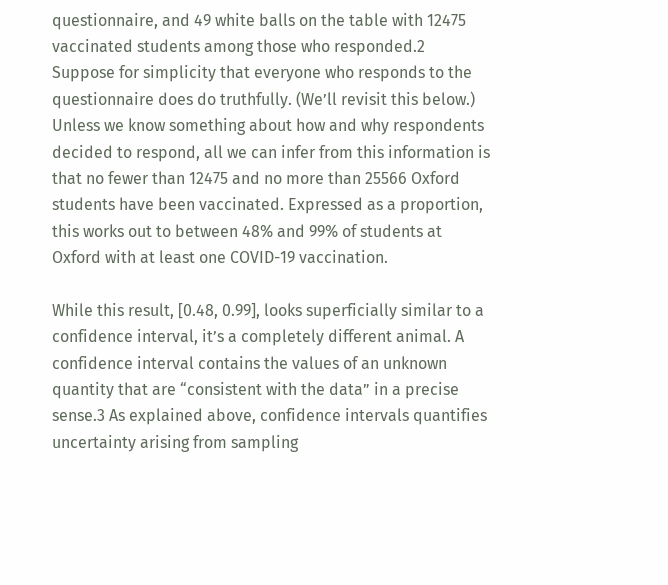questionnaire, and 49 white balls on the table with 12475 vaccinated students among those who responded.2 Suppose for simplicity that everyone who responds to the questionnaire does do truthfully. (We’ll revisit this below.) Unless we know something about how and why respondents decided to respond, all we can infer from this information is that no fewer than 12475 and no more than 25566 Oxford students have been vaccinated. Expressed as a proportion, this works out to between 48% and 99% of students at Oxford with at least one COVID-19 vaccination.

While this result, [0.48, 0.99], looks superficially similar to a confidence interval, it’s a completely different animal. A confidence interval contains the values of an unknown quantity that are “consistent with the data” in a precise sense.3 As explained above, confidence intervals quantifies uncertainty arising from sampling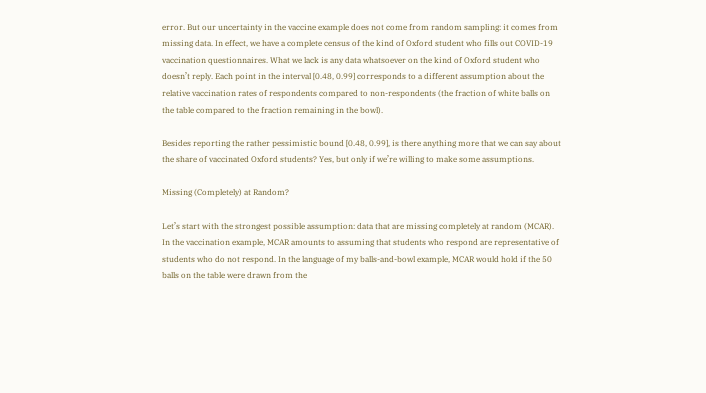error. But our uncertainty in the vaccine example does not come from random sampling: it comes from missing data. In effect, we have a complete census of the kind of Oxford student who fills out COVID-19 vaccination questionnaires. What we lack is any data whatsoever on the kind of Oxford student who doesn’t reply. Each point in the interval [0.48, 0.99] corresponds to a different assumption about the relative vaccination rates of respondents compared to non-respondents (the fraction of white balls on the table compared to the fraction remaining in the bowl).

Besides reporting the rather pessimistic bound [0.48, 0.99], is there anything more that we can say about the share of vaccinated Oxford students? Yes, but only if we’re willing to make some assumptions.

Missing (Completely) at Random?

Let’s start with the strongest possible assumption: data that are missing completely at random (MCAR). In the vaccination example, MCAR amounts to assuming that students who respond are representative of students who do not respond. In the language of my balls-and-bowl example, MCAR would hold if the 50 balls on the table were drawn from the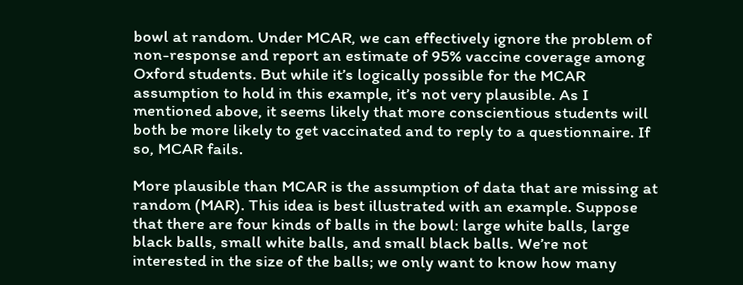bowl at random. Under MCAR, we can effectively ignore the problem of non-response and report an estimate of 95% vaccine coverage among Oxford students. But while it’s logically possible for the MCAR assumption to hold in this example, it’s not very plausible. As I mentioned above, it seems likely that more conscientious students will both be more likely to get vaccinated and to reply to a questionnaire. If so, MCAR fails.

More plausible than MCAR is the assumption of data that are missing at random (MAR). This idea is best illustrated with an example. Suppose that there are four kinds of balls in the bowl: large white balls, large black balls, small white balls, and small black balls. We’re not interested in the size of the balls; we only want to know how many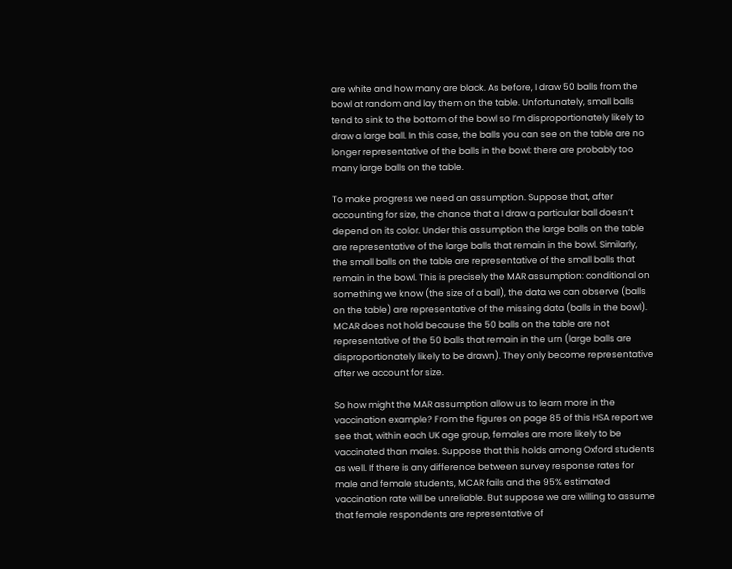are white and how many are black. As before, I draw 50 balls from the bowl at random and lay them on the table. Unfortunately, small balls tend to sink to the bottom of the bowl so I’m disproportionately likely to draw a large ball. In this case, the balls you can see on the table are no longer representative of the balls in the bowl: there are probably too many large balls on the table.

To make progress we need an assumption. Suppose that, after accounting for size, the chance that a I draw a particular ball doesn’t depend on its color. Under this assumption the large balls on the table are representative of the large balls that remain in the bowl. Similarly, the small balls on the table are representative of the small balls that remain in the bowl. This is precisely the MAR assumption: conditional on something we know (the size of a ball), the data we can observe (balls on the table) are representative of the missing data (balls in the bowl). MCAR does not hold because the 50 balls on the table are not representative of the 50 balls that remain in the urn (large balls are disproportionately likely to be drawn). They only become representative after we account for size.

So how might the MAR assumption allow us to learn more in the vaccination example? From the figures on page 85 of this HSA report we see that, within each UK age group, females are more likely to be vaccinated than males. Suppose that this holds among Oxford students as well. If there is any difference between survey response rates for male and female students, MCAR fails and the 95% estimated vaccination rate will be unreliable. But suppose we are willing to assume that female respondents are representative of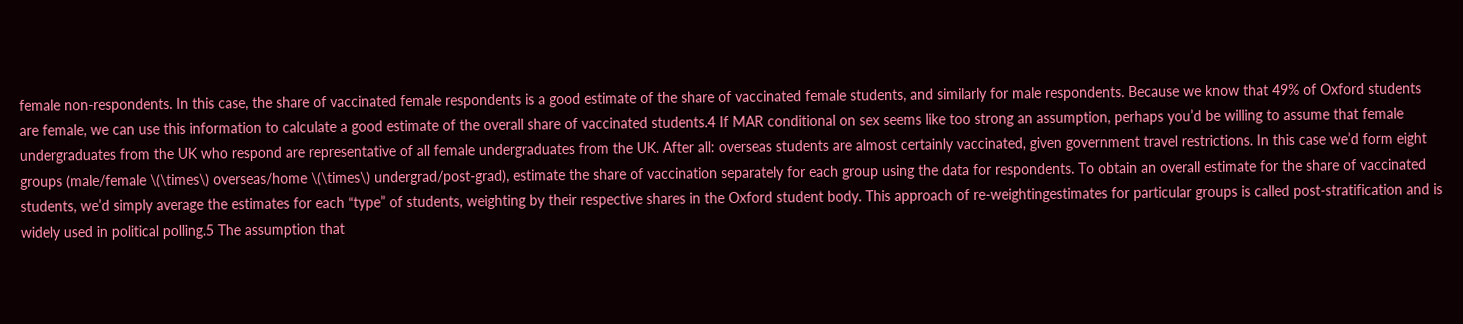female non-respondents. In this case, the share of vaccinated female respondents is a good estimate of the share of vaccinated female students, and similarly for male respondents. Because we know that 49% of Oxford students are female, we can use this information to calculate a good estimate of the overall share of vaccinated students.4 If MAR conditional on sex seems like too strong an assumption, perhaps you’d be willing to assume that female undergraduates from the UK who respond are representative of all female undergraduates from the UK. After all: overseas students are almost certainly vaccinated, given government travel restrictions. In this case we’d form eight groups (male/female \(\times\) overseas/home \(\times\) undergrad/post-grad), estimate the share of vaccination separately for each group using the data for respondents. To obtain an overall estimate for the share of vaccinated students, we’d simply average the estimates for each “type” of students, weighting by their respective shares in the Oxford student body. This approach of re-weightingestimates for particular groups is called post-stratification and is widely used in political polling.5 The assumption that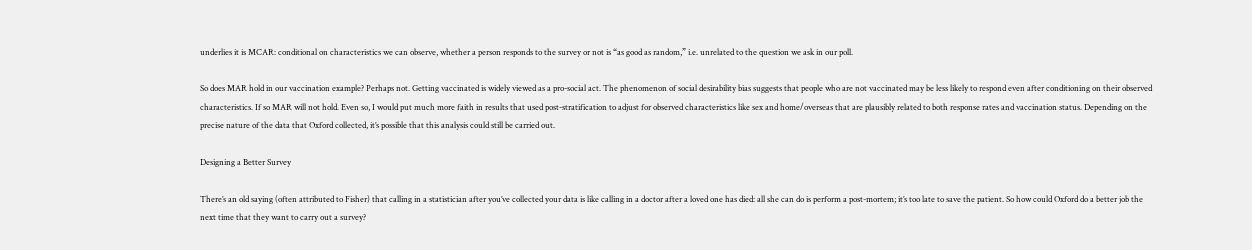underlies it is MCAR: conditional on characteristics we can observe, whether a person responds to the survey or not is “as good as random,” i.e. unrelated to the question we ask in our poll.

So does MAR hold in our vaccination example? Perhaps not. Getting vaccinated is widely viewed as a pro-social act. The phenomenon of social desirability bias suggests that people who are not vaccinated may be less likely to respond even after conditioning on their observed characteristics. If so MAR will not hold. Even so, I would put much more faith in results that used post-stratification to adjust for observed characteristics like sex and home/overseas that are plausibly related to both response rates and vaccination status. Depending on the precise nature of the data that Oxford collected, it’s possible that this analysis could still be carried out.

Designing a Better Survey

There’s an old saying (often attributed to Fisher) that calling in a statistician after you’ve collected your data is like calling in a doctor after a loved one has died: all she can do is perform a post-mortem; it’s too late to save the patient. So how could Oxford do a better job the next time that they want to carry out a survey?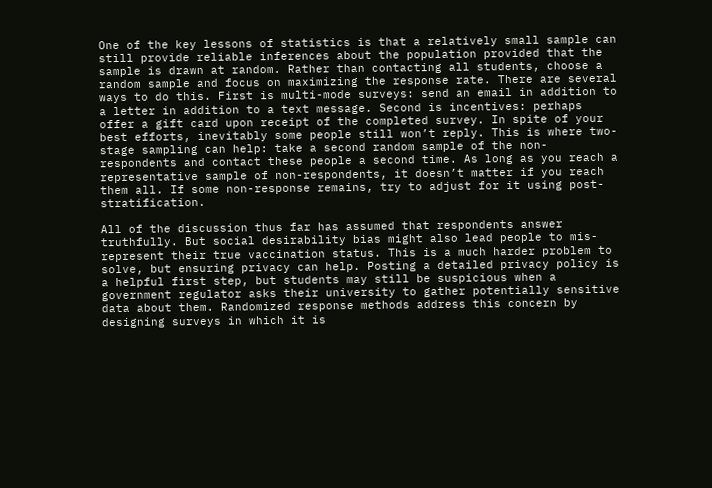One of the key lessons of statistics is that a relatively small sample can still provide reliable inferences about the population provided that the sample is drawn at random. Rather than contacting all students, choose a random sample and focus on maximizing the response rate. There are several ways to do this. First is multi-mode surveys: send an email in addition to a letter in addition to a text message. Second is incentives: perhaps offer a gift card upon receipt of the completed survey. In spite of your best efforts, inevitably some people still won’t reply. This is where two-stage sampling can help: take a second random sample of the non-respondents and contact these people a second time. As long as you reach a representative sample of non-respondents, it doesn’t matter if you reach them all. If some non-response remains, try to adjust for it using post-stratification.

All of the discussion thus far has assumed that respondents answer truthfully. But social desirability bias might also lead people to mis-represent their true vaccination status. This is a much harder problem to solve, but ensuring privacy can help. Posting a detailed privacy policy is a helpful first step, but students may still be suspicious when a government regulator asks their university to gather potentially sensitive data about them. Randomized response methods address this concern by designing surveys in which it is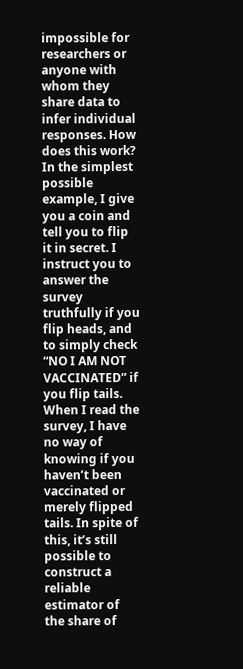impossible for researchers or anyone with whom they share data to infer individual responses. How does this work? In the simplest possible example, I give you a coin and tell you to flip it in secret. I instruct you to answer the survey truthfully if you flip heads, and to simply check “NO I AM NOT VACCINATED” if you flip tails. When I read the survey, I have no way of knowing if you haven’t been vaccinated or merely flipped tails. In spite of this, it’s still possible to construct a reliable estimator of the share of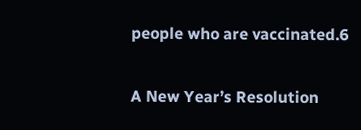people who are vaccinated.6

A New Year’s Resolution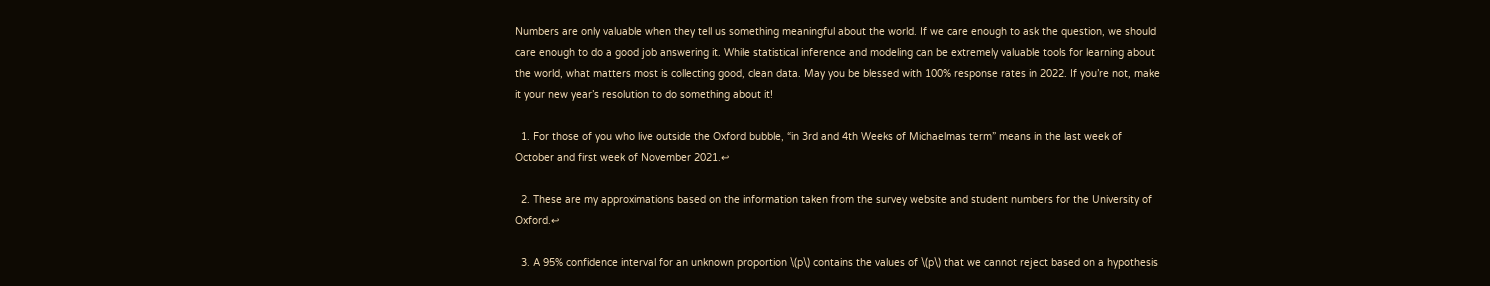Numbers are only valuable when they tell us something meaningful about the world. If we care enough to ask the question, we should care enough to do a good job answering it. While statistical inference and modeling can be extremely valuable tools for learning about the world, what matters most is collecting good, clean data. May you be blessed with 100% response rates in 2022. If you’re not, make it your new year’s resolution to do something about it!

  1. For those of you who live outside the Oxford bubble, “in 3rd and 4th Weeks of Michaelmas term” means in the last week of October and first week of November 2021.↩

  2. These are my approximations based on the information taken from the survey website and student numbers for the University of Oxford.↩

  3. A 95% confidence interval for an unknown proportion \(p\) contains the values of \(p\) that we cannot reject based on a hypothesis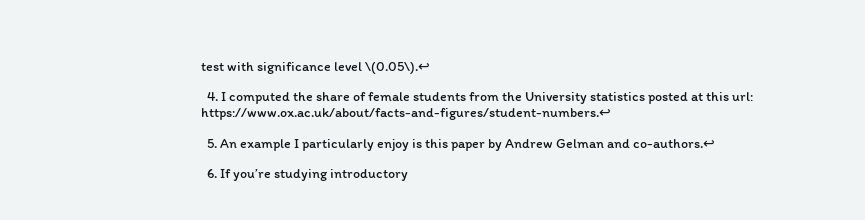test with significance level \(0.05\).↩

  4. I computed the share of female students from the University statistics posted at this url: https://www.ox.ac.uk/about/facts-and-figures/student-numbers.↩

  5. An example I particularly enjoy is this paper by Andrew Gelman and co-authors.↩

  6. If you’re studying introductory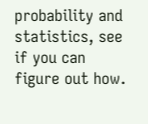probability and statistics, see if you can figure out how.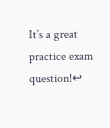It’s a great practice exam question!↩